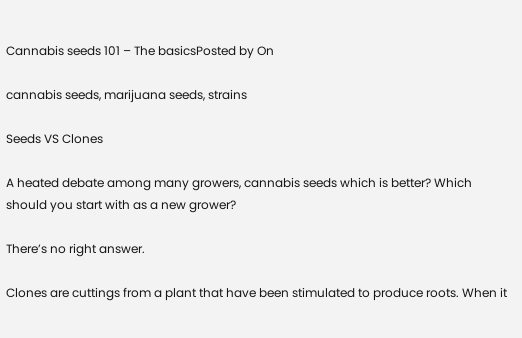Cannabis seeds 101 – The basicsPosted by On

cannabis seeds, marijuana seeds, strains

Seeds VS Clones

A heated debate among many growers, cannabis seeds which is better? Which should you start with as a new grower?

There’s no right answer.

Clones are cuttings from a plant that have been stimulated to produce roots. When it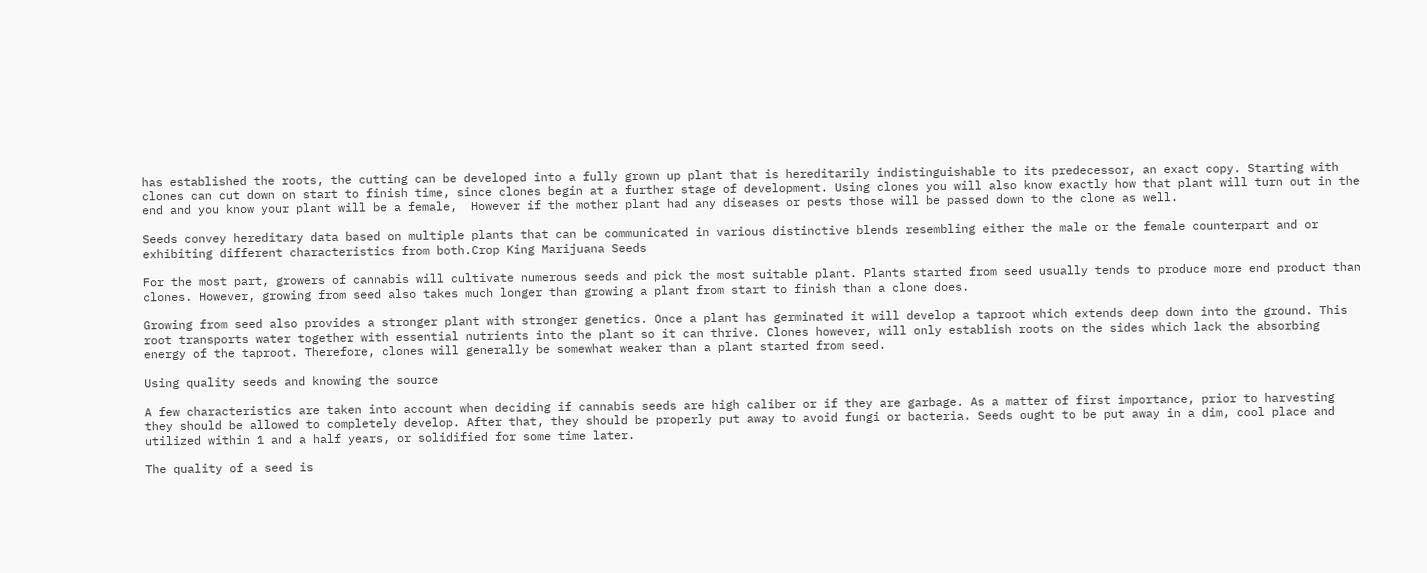has established the roots, the cutting can be developed into a fully grown up plant that is hereditarily indistinguishable to its predecessor, an exact copy. Starting with clones can cut down on start to finish time, since clones begin at a further stage of development. Using clones you will also know exactly how that plant will turn out in the end and you know your plant will be a female,  However if the mother plant had any diseases or pests those will be passed down to the clone as well.

Seeds convey hereditary data based on multiple plants that can be communicated in various distinctive blends resembling either the male or the female counterpart and or exhibiting different characteristics from both.Crop King Marijuana Seeds

For the most part, growers of cannabis will cultivate numerous seeds and pick the most suitable plant. Plants started from seed usually tends to produce more end product than clones. However, growing from seed also takes much longer than growing a plant from start to finish than a clone does.

Growing from seed also provides a stronger plant with stronger genetics. Once a plant has germinated it will develop a taproot which extends deep down into the ground. This root transports water together with essential nutrients into the plant so it can thrive. Clones however, will only establish roots on the sides which lack the absorbing energy of the taproot. Therefore, clones will generally be somewhat weaker than a plant started from seed.

Using quality seeds and knowing the source

A few characteristics are taken into account when deciding if cannabis seeds are high caliber or if they are garbage. As a matter of first importance, prior to harvesting they should be allowed to completely develop. After that, they should be properly put away to avoid fungi or bacteria. Seeds ought to be put away in a dim, cool place and utilized within 1 and a half years, or solidified for some time later.

The quality of a seed is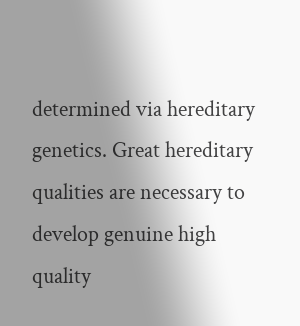determined via hereditary genetics. Great hereditary qualities are necessary to develop genuine high quality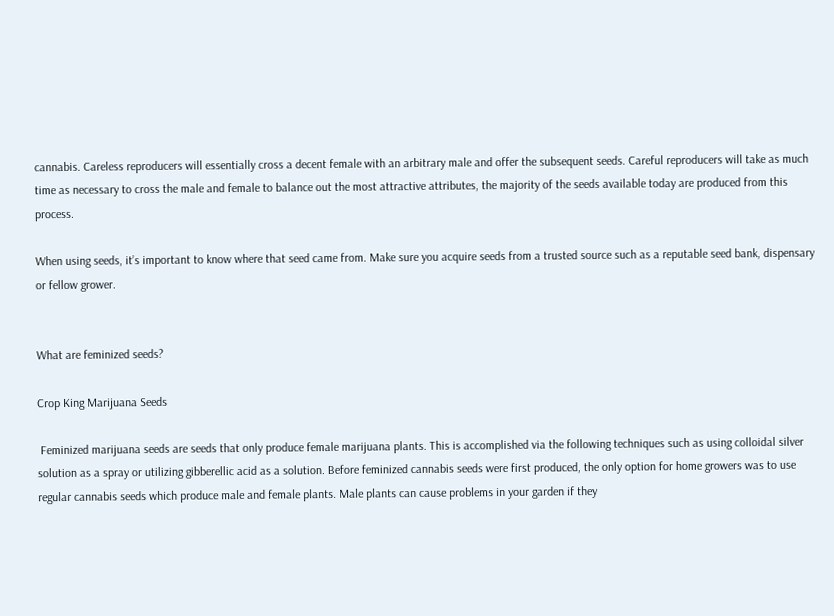cannabis. Careless reproducers will essentially cross a decent female with an arbitrary male and offer the subsequent seeds. Careful reproducers will take as much time as necessary to cross the male and female to balance out the most attractive attributes, the majority of the seeds available today are produced from this process.

When using seeds, it’s important to know where that seed came from. Make sure you acquire seeds from a trusted source such as a reputable seed bank, dispensary or fellow grower.


What are feminized seeds?

Crop King Marijuana Seeds

 Feminized marijuana seeds are seeds that only produce female marijuana plants. This is accomplished via the following techniques such as using colloidal silver solution as a spray or utilizing gibberellic acid as a solution. Before feminized cannabis seeds were first produced, the only option for home growers was to use regular cannabis seeds which produce male and female plants. Male plants can cause problems in your garden if they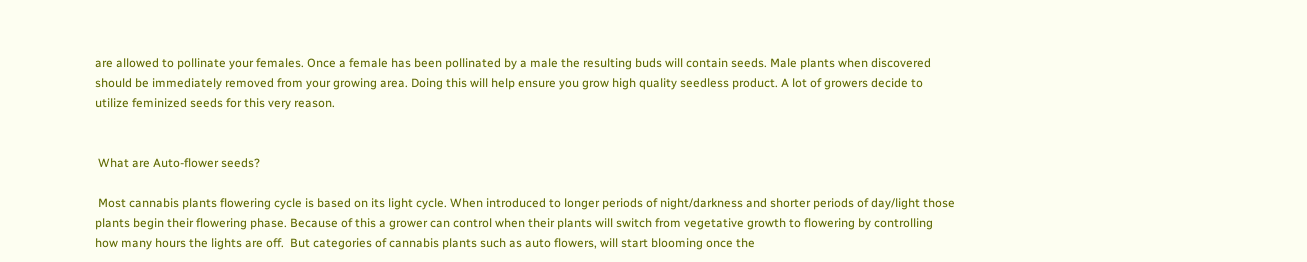are allowed to pollinate your females. Once a female has been pollinated by a male the resulting buds will contain seeds. Male plants when discovered should be immediately removed from your growing area. Doing this will help ensure you grow high quality seedless product. A lot of growers decide to utilize feminized seeds for this very reason.


 What are Auto-flower seeds?

 Most cannabis plants flowering cycle is based on its light cycle. When introduced to longer periods of night/darkness and shorter periods of day/light those plants begin their flowering phase. Because of this a grower can control when their plants will switch from vegetative growth to flowering by controlling how many hours the lights are off.  But categories of cannabis plants such as auto flowers, will start blooming once the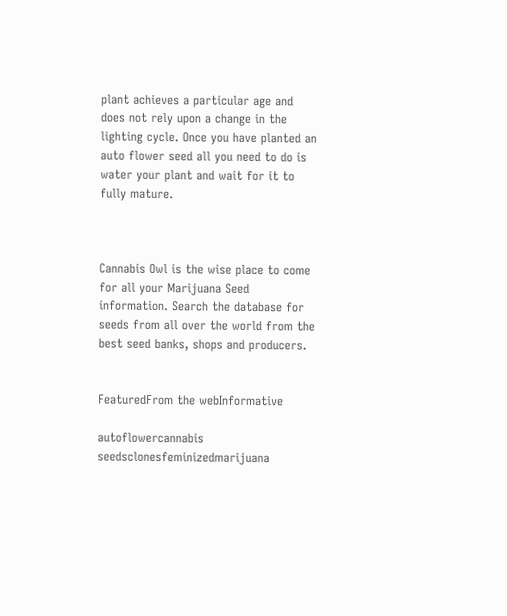plant achieves a particular age and does not rely upon a change in the lighting cycle. Once you have planted an auto flower seed all you need to do is water your plant and wait for it to fully mature.



Cannabis Owl is the wise place to come for all your Marijuana Seed information. Search the database for seeds from all over the world from the best seed banks, shops and producers.


FeaturedFrom the webInformative

autoflowercannabis seedsclonesfeminizedmarijuana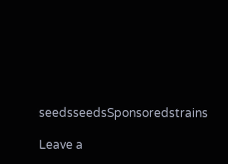seedsseedsSponsoredstrains

Leave a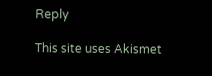Reply

This site uses Akismet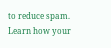to reduce spam. Learn how your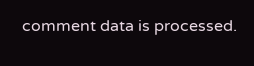comment data is processed.